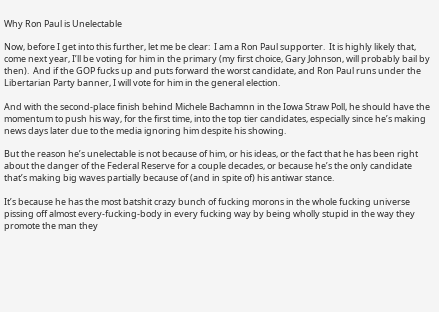Why Ron Paul is Unelectable

Now, before I get into this further, let me be clear:  I am a Ron Paul supporter.  It is highly likely that, come next year, I’ll be voting for him in the primary (my first choice, Gary Johnson, will probably bail by then).  And if the GOP fucks up and puts forward the worst candidate, and Ron Paul runs under the Libertarian Party banner, I will vote for him in the general election.

And with the second-place finish behind Michele Bachamnn in the Iowa Straw Poll, he should have the momentum to push his way, for the first time, into the top tier candidates, especially since he’s making news days later due to the media ignoring him despite his showing.

But the reason he’s unelectable is not because of him, or his ideas, or the fact that he has been right about the danger of the Federal Reserve for a couple decades, or because he’s the only candidate that’s making big waves partially because of (and in spite of) his antiwar stance.

It’s because he has the most batshit crazy bunch of fucking morons in the whole fucking universe pissing off almost every-fucking-body in every fucking way by being wholly stupid in the way they promote the man they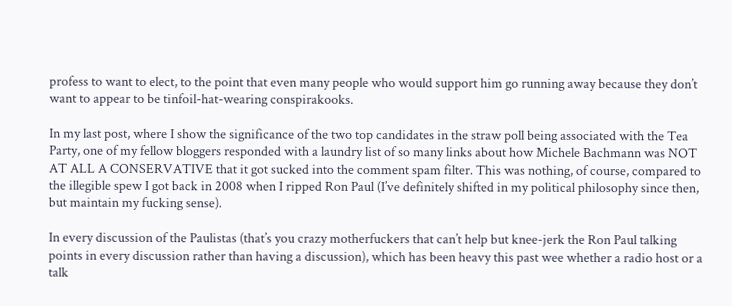profess to want to elect, to the point that even many people who would support him go running away because they don’t want to appear to be tinfoil-hat-wearing conspirakooks.

In my last post, where I show the significance of the two top candidates in the straw poll being associated with the Tea Party, one of my fellow bloggers responded with a laundry list of so many links about how Michele Bachmann was NOT AT ALL A CONSERVATIVE that it got sucked into the comment spam filter. This was nothing, of course, compared to the illegible spew I got back in 2008 when I ripped Ron Paul (I’ve definitely shifted in my political philosophy since then, but maintain my fucking sense).

In every discussion of the Paulistas (that’s you crazy motherfuckers that can’t help but knee-jerk the Ron Paul talking points in every discussion rather than having a discussion), which has been heavy this past wee whether a radio host or a talk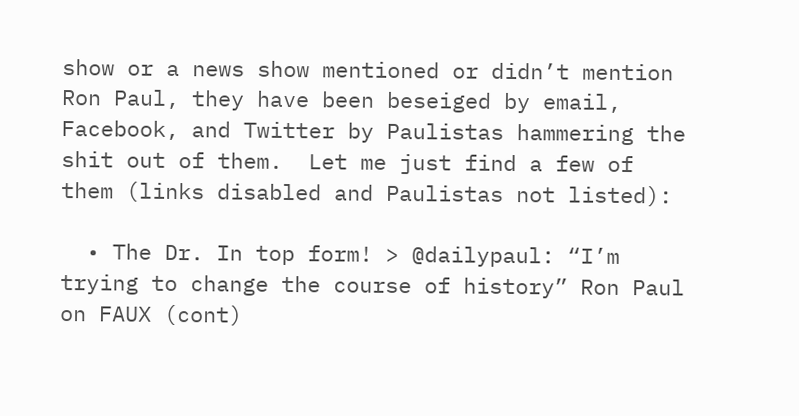show or a news show mentioned or didn’t mention Ron Paul, they have been beseiged by email, Facebook, and Twitter by Paulistas hammering the shit out of them.  Let me just find a few of them (links disabled and Paulistas not listed):

  • The Dr. In top form! > @dailypaul: “I’m trying to change the course of history” Ron Paul on FAUX (cont)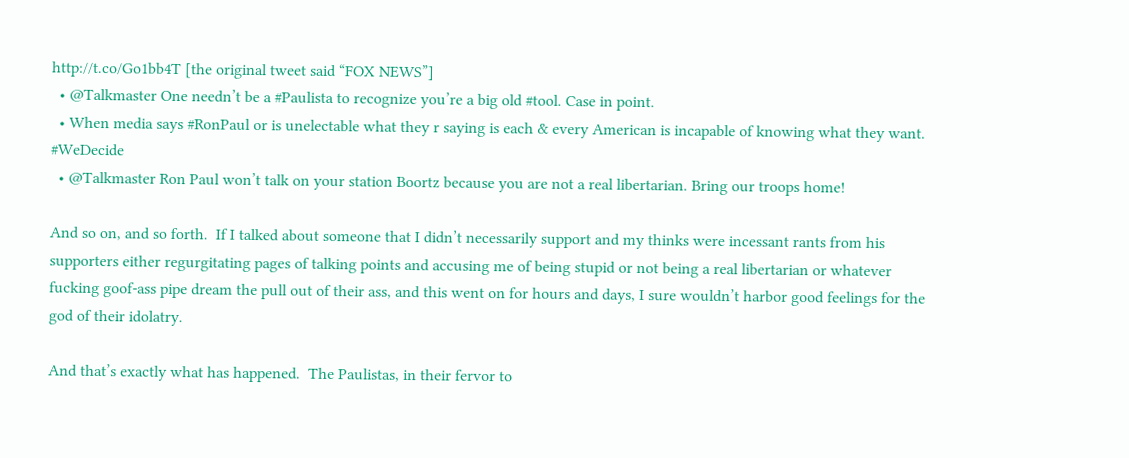http://t.co/Go1bb4T [the original tweet said “FOX NEWS”]
  • @Talkmaster One needn’t be a #Paulista to recognize you’re a big old #tool. Case in point.
  • When media says #RonPaul or is unelectable what they r saying is each & every American is incapable of knowing what they want. #WeDecide
  • @Talkmaster Ron Paul won’t talk on your station Boortz because you are not a real libertarian. Bring our troops home!

And so on, and so forth.  If I talked about someone that I didn’t necessarily support and my thinks were incessant rants from his supporters either regurgitating pages of talking points and accusing me of being stupid or not being a real libertarian or whatever fucking goof-ass pipe dream the pull out of their ass, and this went on for hours and days, I sure wouldn’t harbor good feelings for the god of their idolatry.

And that’s exactly what has happened.  The Paulistas, in their fervor to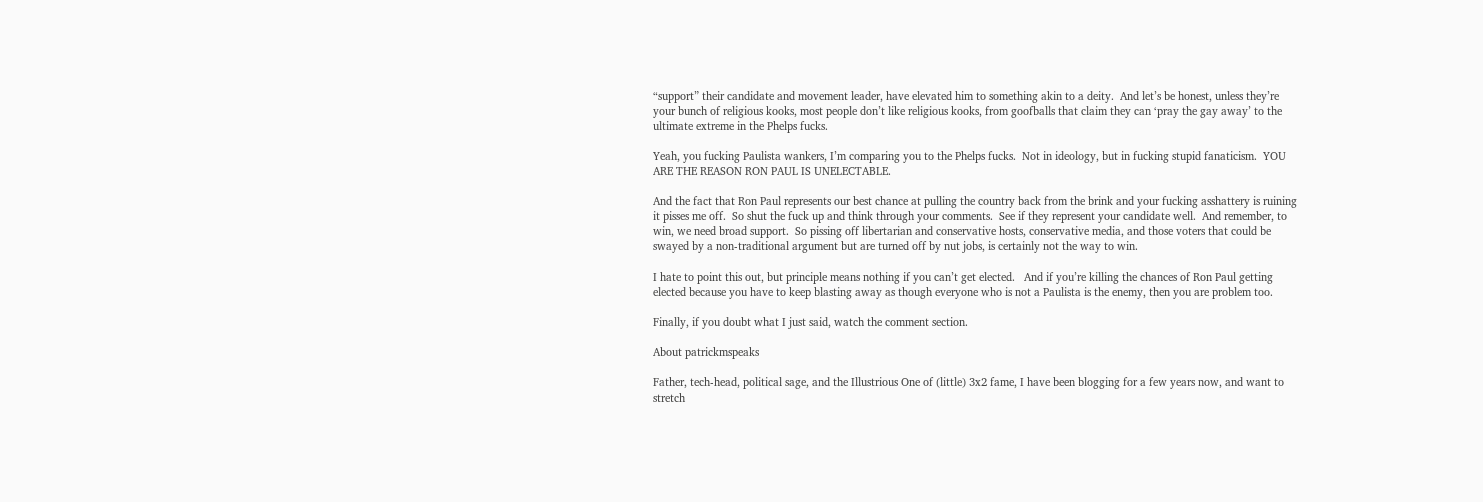“support” their candidate and movement leader, have elevated him to something akin to a deity.  And let’s be honest, unless they’re your bunch of religious kooks, most people don’t like religious kooks, from goofballs that claim they can ‘pray the gay away’ to the ultimate extreme in the Phelps fucks.

Yeah, you fucking Paulista wankers, I’m comparing you to the Phelps fucks.  Not in ideology, but in fucking stupid fanaticism.  YOU ARE THE REASON RON PAUL IS UNELECTABLE.

And the fact that Ron Paul represents our best chance at pulling the country back from the brink and your fucking asshattery is ruining it pisses me off.  So shut the fuck up and think through your comments.  See if they represent your candidate well.  And remember, to win, we need broad support.  So pissing off libertarian and conservative hosts, conservative media, and those voters that could be swayed by a non-traditional argument but are turned off by nut jobs, is certainly not the way to win.

I hate to point this out, but principle means nothing if you can’t get elected.   And if you’re killing the chances of Ron Paul getting elected because you have to keep blasting away as though everyone who is not a Paulista is the enemy, then you are problem too.

Finally, if you doubt what I just said, watch the comment section.

About patrickmspeaks

Father, tech-head, political sage, and the Illustrious One of (little) 3x2 fame, I have been blogging for a few years now, and want to stretch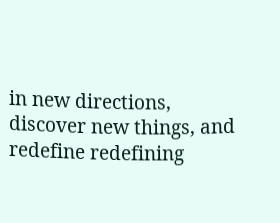in new directions, discover new things, and redefine redefining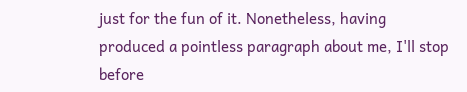just for the fun of it. Nonetheless, having produced a pointless paragraph about me, I'll stop before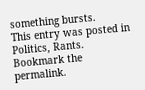something bursts.
This entry was posted in Politics, Rants. Bookmark the permalink.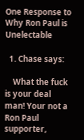One Response to Why Ron Paul is Unelectable

  1. Chase says:

    What the fuck is your deal man! Your not a Ron Paul supporter,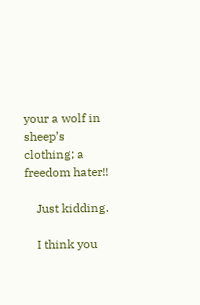your a wolf in sheep’s clothing; a freedom hater!!

    Just kidding.

    I think you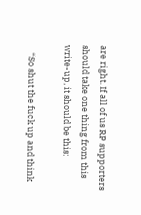are right. If all of us RP supporters should take one thing from this write-up, it should be this:

    “So shut the fuck up and think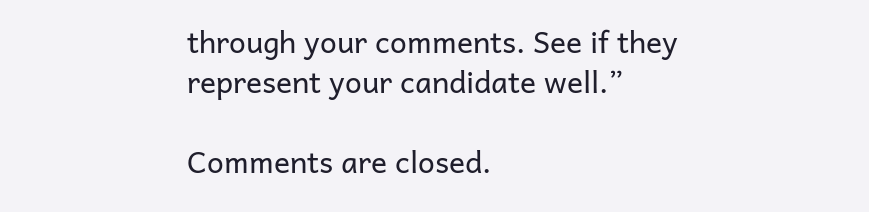through your comments. See if they represent your candidate well.”

Comments are closed.